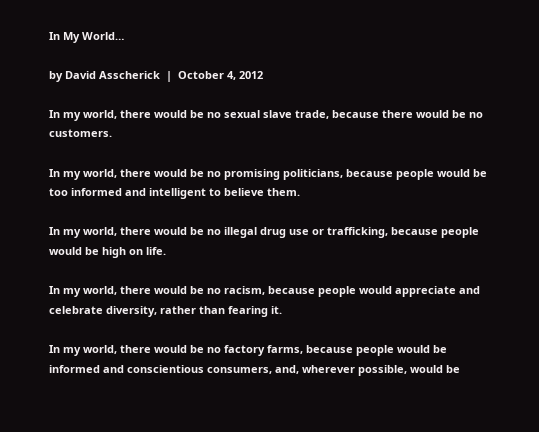In My World…

by David Asscherick  |  October 4, 2012

In my world, there would be no sexual slave trade, because there would be no customers.

In my world, there would be no promising politicians, because people would be too informed and intelligent to believe them.

In my world, there would be no illegal drug use or trafficking, because people would be high on life.

In my world, there would be no racism, because people would appreciate and celebrate diversity, rather than fearing it.

In my world, there would be no factory farms, because people would be informed and conscientious consumers, and, wherever possible, would be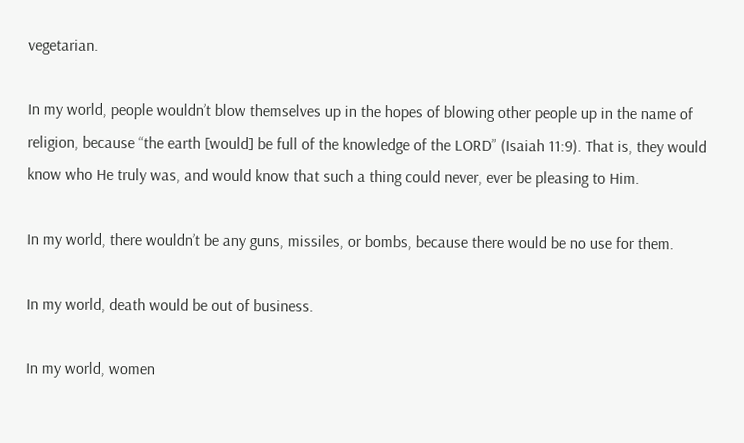vegetarian.

In my world, people wouldn’t blow themselves up in the hopes of blowing other people up in the name of religion, because “the earth [would] be full of the knowledge of the LORD” (Isaiah 11:9). That is, they would know who He truly was, and would know that such a thing could never, ever be pleasing to Him.

In my world, there wouldn’t be any guns, missiles, or bombs, because there would be no use for them.

In my world, death would be out of business.

In my world, women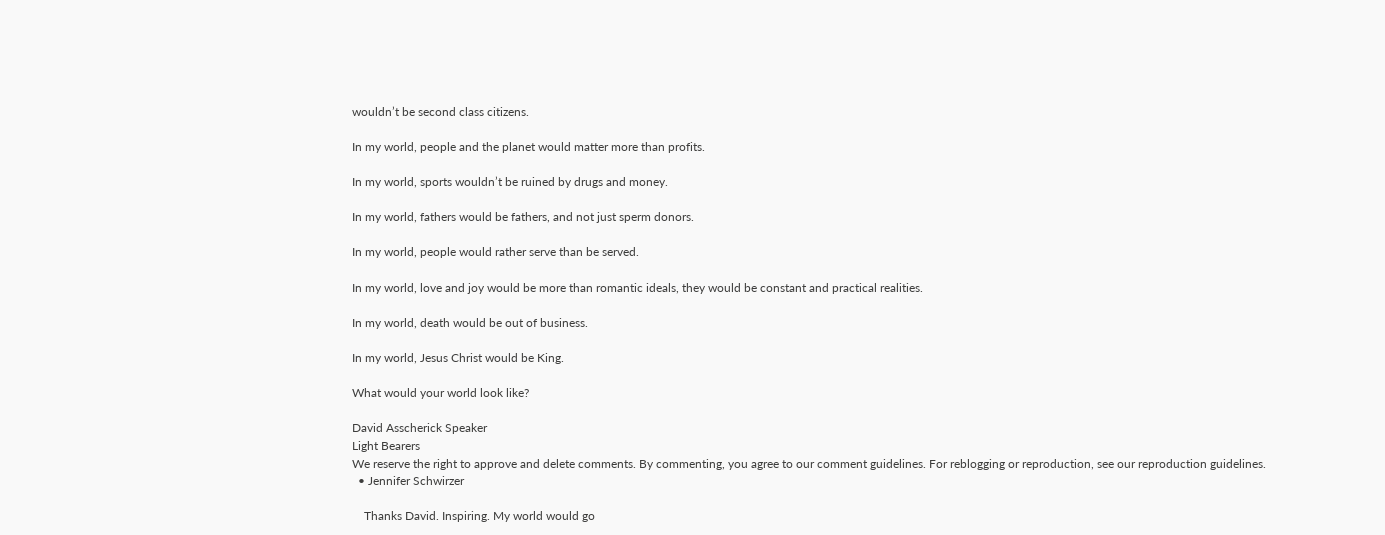wouldn’t be second class citizens.

In my world, people and the planet would matter more than profits.

In my world, sports wouldn’t be ruined by drugs and money.

In my world, fathers would be fathers, and not just sperm donors.

In my world, people would rather serve than be served.

In my world, love and joy would be more than romantic ideals, they would be constant and practical realities.

In my world, death would be out of business.

In my world, Jesus Christ would be King.

What would your world look like?

David Asscherick Speaker
Light Bearers
We reserve the right to approve and delete comments. By commenting, you agree to our comment guidelines. For reblogging or reproduction, see our reproduction guidelines.
  • Jennifer Schwirzer

    Thanks David. Inspiring. My world would go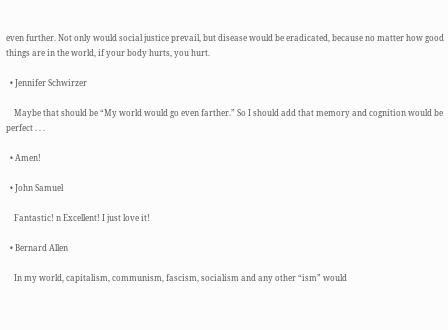even further. Not only would social justice prevail, but disease would be eradicated, because no matter how good things are in the world, if your body hurts, you hurt.

  • Jennifer Schwirzer

    Maybe that should be “My world would go even farther.” So I should add that memory and cognition would be perfect . . .

  • Amen!

  • John Samuel

    Fantastic! n Excellent! I just love it!

  • Bernard Allen

    In my world, capitalism, communism, fascism, socialism and any other “ism” would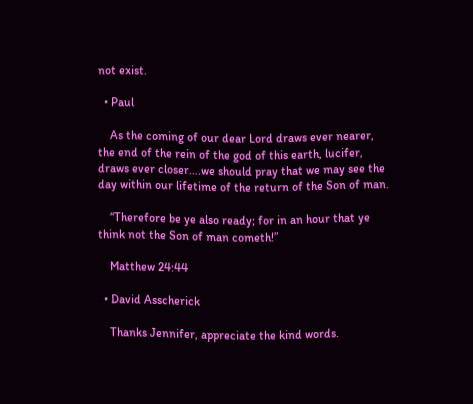not exist.

  • Paul

    As the coming of our dear Lord draws ever nearer, the end of the rein of the god of this earth, lucifer, draws ever closer….we should pray that we may see the day within our lifetime of the return of the Son of man.

    “Therefore be ye also ready; for in an hour that ye think not the Son of man cometh!”

    Matthew 24:44

  • David Asscherick

    Thanks Jennifer, appreciate the kind words.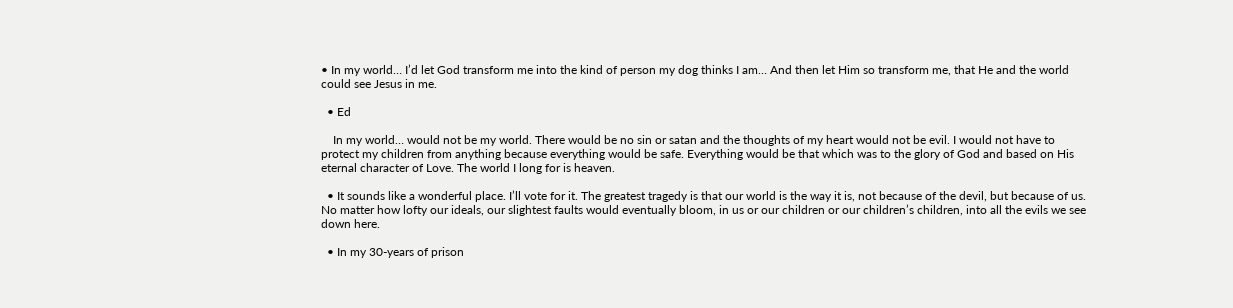• In my world… I’d let God transform me into the kind of person my dog thinks I am… And then let Him so transform me, that He and the world could see Jesus in me.

  • Ed

    In my world… would not be my world. There would be no sin or satan and the thoughts of my heart would not be evil. I would not have to protect my children from anything because everything would be safe. Everything would be that which was to the glory of God and based on His eternal character of Love. The world I long for is heaven.

  • It sounds like a wonderful place. I’ll vote for it. The greatest tragedy is that our world is the way it is, not because of the devil, but because of us. No matter how lofty our ideals, our slightest faults would eventually bloom, in us or our children or our children’s children, into all the evils we see down here.

  • In my 30-years of prison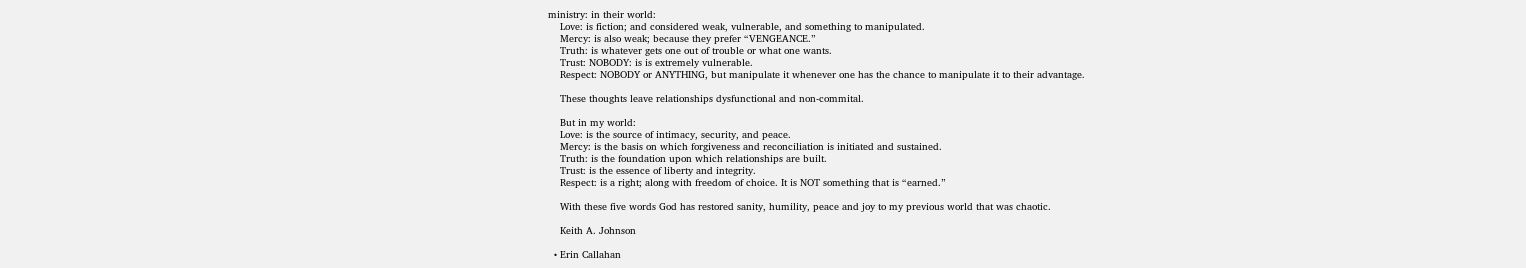ministry: in their world:
    Love: is fiction; and considered weak, vulnerable, and something to manipulated.
    Mercy: is also weak; because they prefer “VENGEANCE.”
    Truth: is whatever gets one out of trouble or what one wants.
    Trust: NOBODY: is is extremely vulnerable.
    Respect: NOBODY or ANYTHING, but manipulate it whenever one has the chance to manipulate it to their advantage.

    These thoughts leave relationships dysfunctional and non-commital.

    But in my world:
    Love: is the source of intimacy, security, and peace.
    Mercy: is the basis on which forgiveness and reconciliation is initiated and sustained.
    Truth: is the foundation upon which relationships are built.
    Trust: is the essence of liberty and integrity.
    Respect: is a right; along with freedom of choice. It is NOT something that is “earned.”

    With these five words God has restored sanity, humility, peace and joy to my previous world that was chaotic.

    Keith A. Johnson

  • Erin Callahan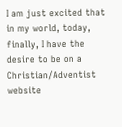I am just excited that in my world, today, finally, I have the desire to be on a Christian/Adventist website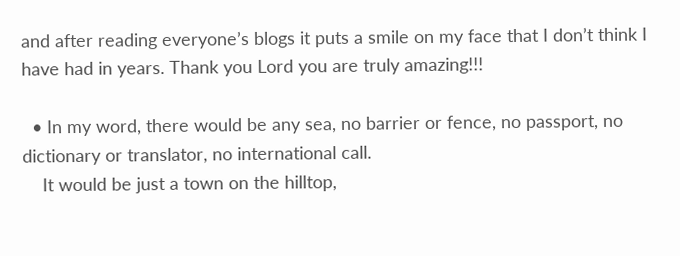and after reading everyone’s blogs it puts a smile on my face that I don’t think I have had in years. Thank you Lord you are truly amazing!!!

  • In my word, there would be any sea, no barrier or fence, no passport, no dictionary or translator, no international call.
    It would be just a town on the hilltop,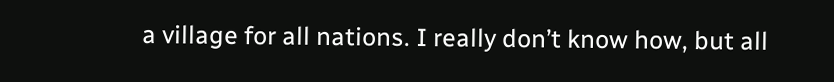a village for all nations. I really don’t know how, but all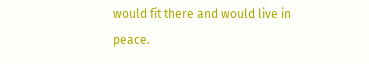would fit there and would live in peace.